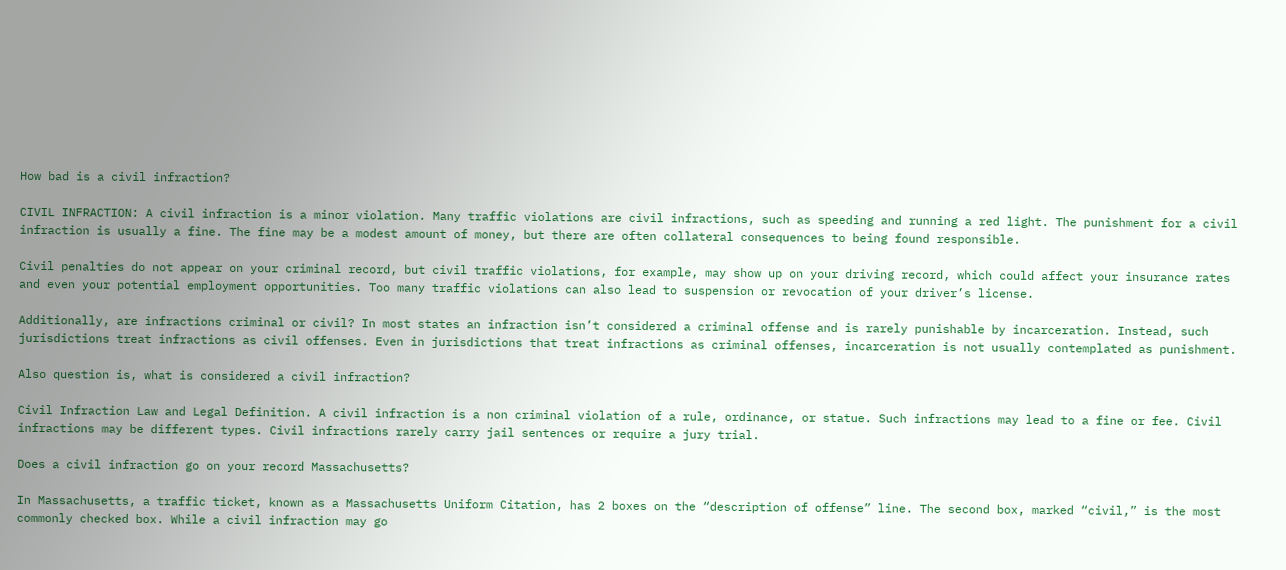How bad is a civil infraction?

CIVIL INFRACTION: A civil infraction is a minor violation. Many traffic violations are civil infractions, such as speeding and running a red light. The punishment for a civil infraction is usually a fine. The fine may be a modest amount of money, but there are often collateral consequences to being found responsible.

Civil penalties do not appear on your criminal record, but civil traffic violations, for example, may show up on your driving record, which could affect your insurance rates and even your potential employment opportunities. Too many traffic violations can also lead to suspension or revocation of your driver’s license.

Additionally, are infractions criminal or civil? In most states an infraction isn’t considered a criminal offense and is rarely punishable by incarceration. Instead, such jurisdictions treat infractions as civil offenses. Even in jurisdictions that treat infractions as criminal offenses, incarceration is not usually contemplated as punishment.

Also question is, what is considered a civil infraction?

Civil Infraction Law and Legal Definition. A civil infraction is a non criminal violation of a rule, ordinance, or statue. Such infractions may lead to a fine or fee. Civil infractions may be different types. Civil infractions rarely carry jail sentences or require a jury trial.

Does a civil infraction go on your record Massachusetts?

In Massachusetts, a traffic ticket, known as a Massachusetts Uniform Citation, has 2 boxes on the “description of offense” line. The second box, marked “civil,” is the most commonly checked box. While a civil infraction may go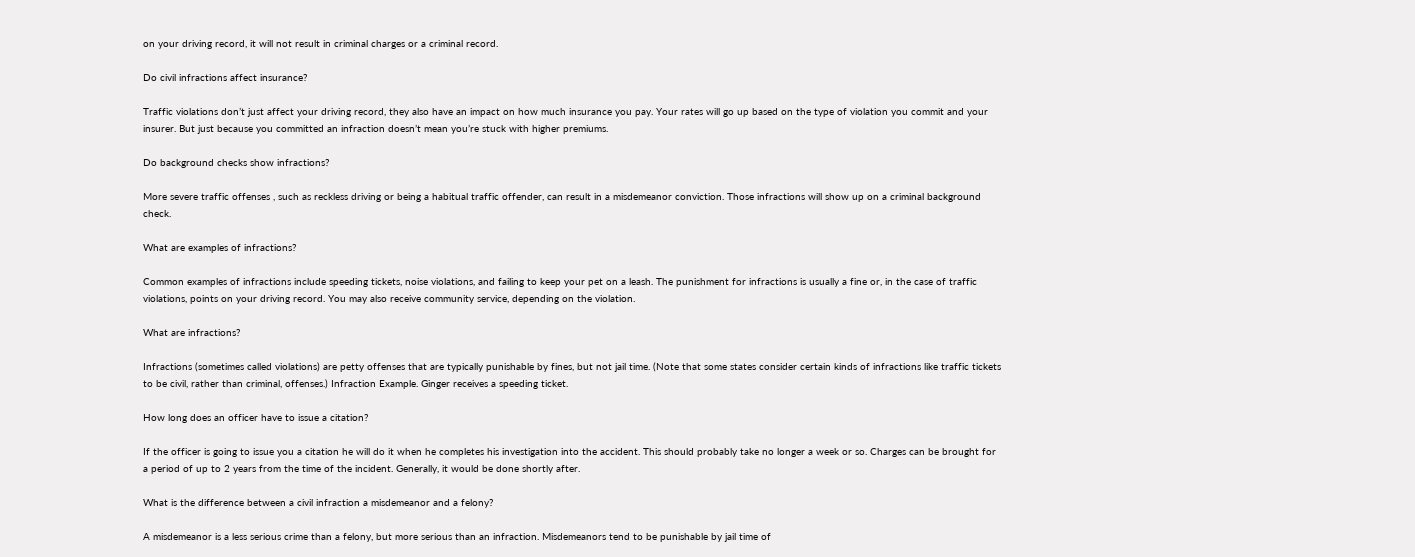on your driving record, it will not result in criminal charges or a criminal record.

Do civil infractions affect insurance?

Traffic violations don’t just affect your driving record, they also have an impact on how much insurance you pay. Your rates will go up based on the type of violation you commit and your insurer. But just because you committed an infraction doesn’t mean you’re stuck with higher premiums.

Do background checks show infractions?

More severe traffic offenses , such as reckless driving or being a habitual traffic offender, can result in a misdemeanor conviction. Those infractions will show up on a criminal background check.

What are examples of infractions?

Common examples of infractions include speeding tickets, noise violations, and failing to keep your pet on a leash. The punishment for infractions is usually a fine or, in the case of traffic violations, points on your driving record. You may also receive community service, depending on the violation.

What are infractions?

Infractions (sometimes called violations) are petty offenses that are typically punishable by fines, but not jail time. (Note that some states consider certain kinds of infractions like traffic tickets to be civil, rather than criminal, offenses.) Infraction Example. Ginger receives a speeding ticket.

How long does an officer have to issue a citation?

If the officer is going to issue you a citation he will do it when he completes his investigation into the accident. This should probably take no longer a week or so. Charges can be brought for a period of up to 2 years from the time of the incident. Generally, it would be done shortly after.

What is the difference between a civil infraction a misdemeanor and a felony?

A misdemeanor is a less serious crime than a felony, but more serious than an infraction. Misdemeanors tend to be punishable by jail time of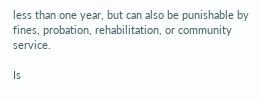less than one year, but can also be punishable by fines, probation, rehabilitation, or community service.

Is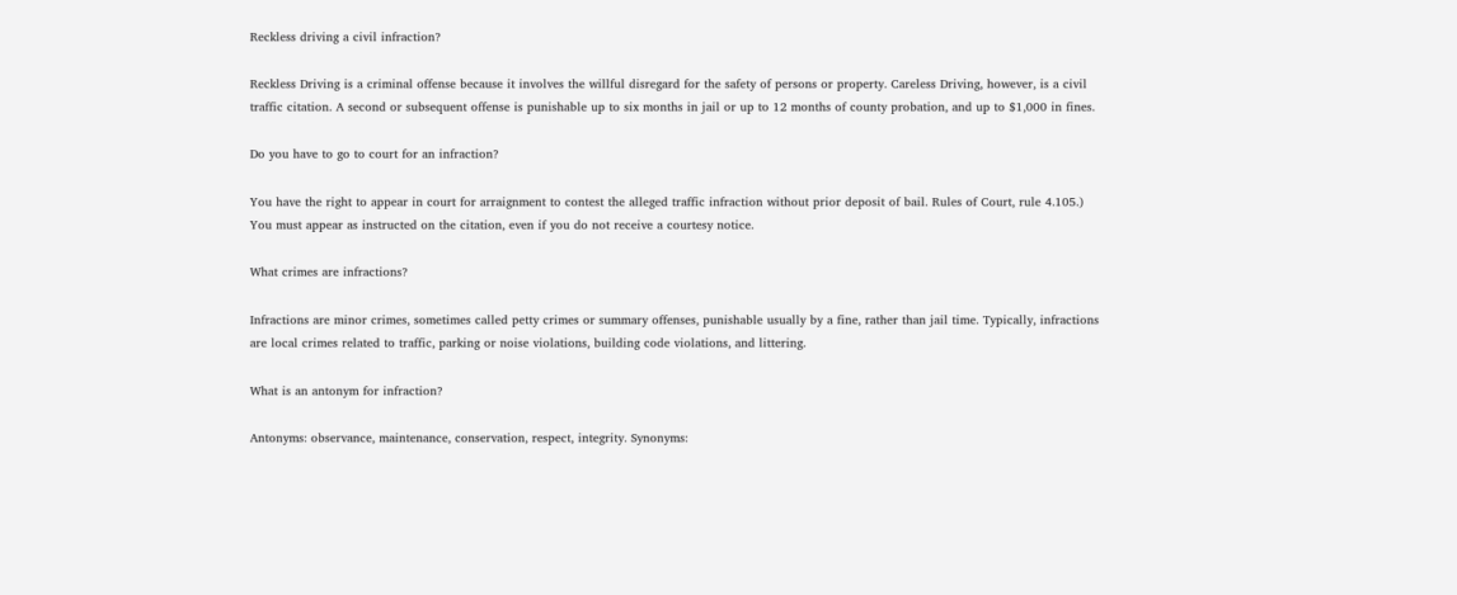Reckless driving a civil infraction?

Reckless Driving is a criminal offense because it involves the willful disregard for the safety of persons or property. Careless Driving, however, is a civil traffic citation. A second or subsequent offense is punishable up to six months in jail or up to 12 months of county probation, and up to $1,000 in fines.

Do you have to go to court for an infraction?

You have the right to appear in court for arraignment to contest the alleged traffic infraction without prior deposit of bail. Rules of Court, rule 4.105.) You must appear as instructed on the citation, even if you do not receive a courtesy notice.

What crimes are infractions?

Infractions are minor crimes, sometimes called petty crimes or summary offenses, punishable usually by a fine, rather than jail time. Typically, infractions are local crimes related to traffic, parking or noise violations, building code violations, and littering.

What is an antonym for infraction?

Antonyms: observance, maintenance, conservation, respect, integrity. Synonyms: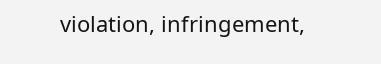violation, infringement,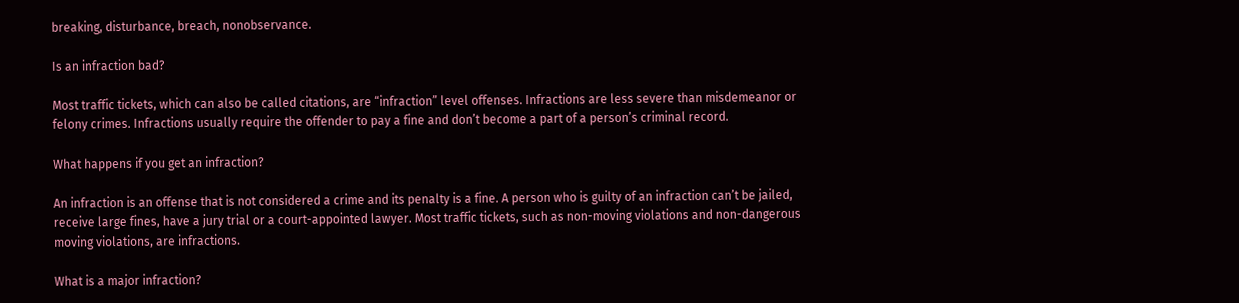breaking, disturbance, breach, nonobservance.

Is an infraction bad?

Most traffic tickets, which can also be called citations, are “infraction” level offenses. Infractions are less severe than misdemeanor or felony crimes. Infractions usually require the offender to pay a fine and don’t become a part of a person’s criminal record.

What happens if you get an infraction?

An infraction is an offense that is not considered a crime and its penalty is a fine. A person who is guilty of an infraction can’t be jailed, receive large fines, have a jury trial or a court-appointed lawyer. Most traffic tickets, such as non-moving violations and non-dangerous moving violations, are infractions.

What is a major infraction?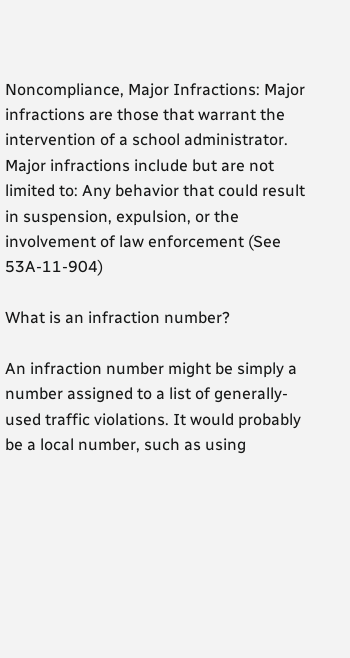Noncompliance, Major Infractions: Major infractions are those that warrant the intervention of a school administrator. Major infractions include but are not limited to: Any behavior that could result in suspension, expulsion, or the involvement of law enforcement (See 53A-11-904)

What is an infraction number?

An infraction number might be simply a number assigned to a list of generally-used traffic violations. It would probably be a local number, such as using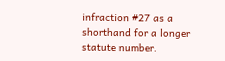infraction #27 as a shorthand for a longer statute number.